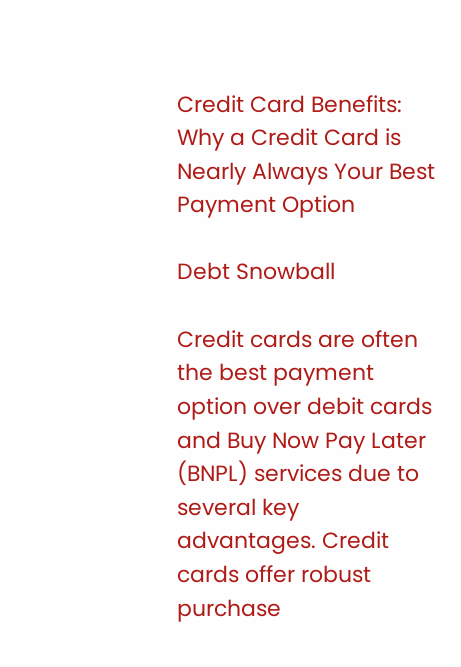Credit Card Benefits: Why a Credit Card is Nearly Always Your Best Payment Option

Debt Snowball

Credit cards are often the best payment option over debit cards and Buy Now Pay Later (BNPL) services due to several key advantages. Credit cards offer robust purchase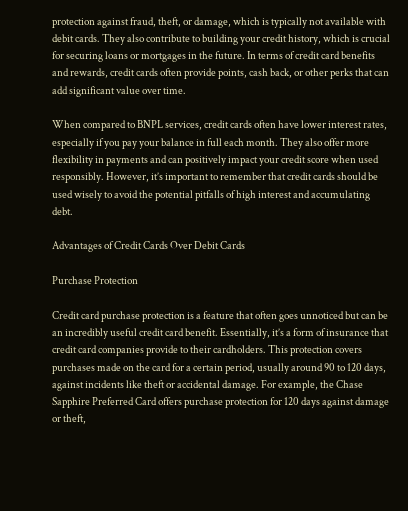protection against fraud, theft, or damage, which is typically not available with debit cards. They also contribute to building your credit history, which is crucial for securing loans or mortgages in the future. In terms of credit card benefits and rewards, credit cards often provide points, cash back, or other perks that can add significant value over time.

When compared to BNPL services, credit cards often have lower interest rates, especially if you pay your balance in full each month. They also offer more flexibility in payments and can positively impact your credit score when used responsibly. However, it’s important to remember that credit cards should be used wisely to avoid the potential pitfalls of high interest and accumulating debt.

Advantages of Credit Cards Over Debit Cards

Purchase Protection

Credit card purchase protection is a feature that often goes unnoticed but can be an incredibly useful credit card benefit. Essentially, it’s a form of insurance that credit card companies provide to their cardholders. This protection covers purchases made on the card for a certain period, usually around 90 to 120 days, against incidents like theft or accidental damage. For example, the Chase Sapphire Preferred Card offers purchase protection for 120 days against damage or theft,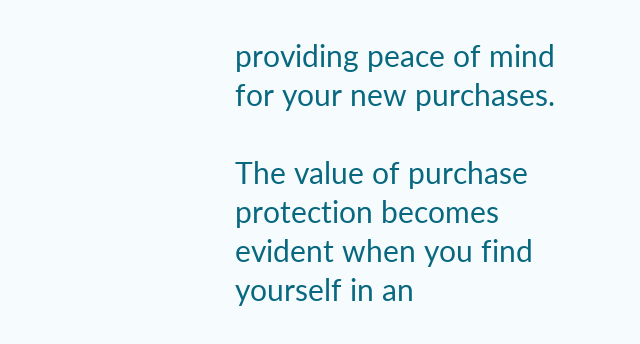providing peace of mind for your new purchases.

The value of purchase protection becomes evident when you find yourself in an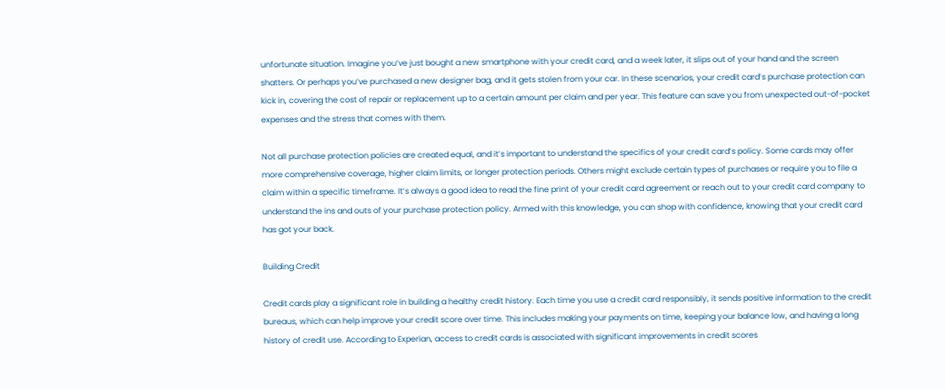unfortunate situation. Imagine you’ve just bought a new smartphone with your credit card, and a week later, it slips out of your hand and the screen shatters. Or perhaps you’ve purchased a new designer bag, and it gets stolen from your car. In these scenarios, your credit card’s purchase protection can kick in, covering the cost of repair or replacement up to a certain amount per claim and per year. This feature can save you from unexpected out-of-pocket expenses and the stress that comes with them.

Not all purchase protection policies are created equal, and it’s important to understand the specifics of your credit card’s policy. Some cards may offer more comprehensive coverage, higher claim limits, or longer protection periods. Others might exclude certain types of purchases or require you to file a claim within a specific timeframe. It’s always a good idea to read the fine print of your credit card agreement or reach out to your credit card company to understand the ins and outs of your purchase protection policy. Armed with this knowledge, you can shop with confidence, knowing that your credit card has got your back.

Building Credit

Credit cards play a significant role in building a healthy credit history. Each time you use a credit card responsibly, it sends positive information to the credit bureaus, which can help improve your credit score over time. This includes making your payments on time, keeping your balance low, and having a long history of credit use. According to Experian, access to credit cards is associated with significant improvements in credit scores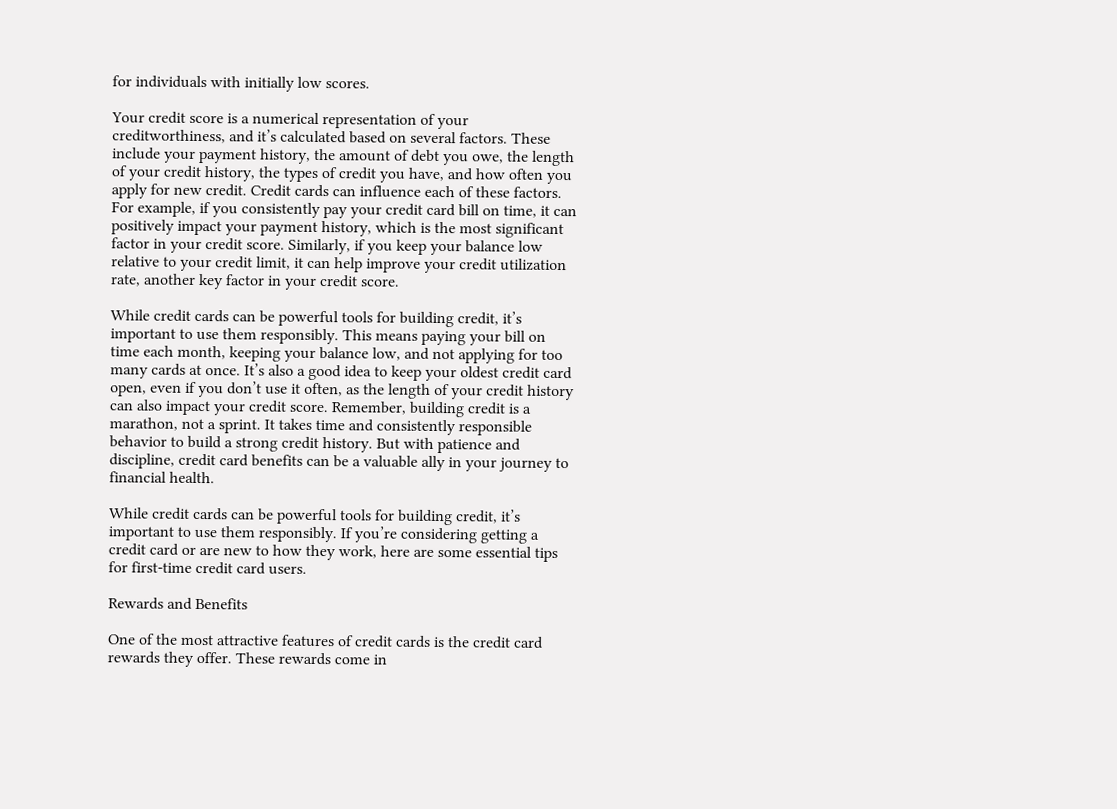for individuals with initially low scores.

Your credit score is a numerical representation of your creditworthiness, and it’s calculated based on several factors. These include your payment history, the amount of debt you owe, the length of your credit history, the types of credit you have, and how often you apply for new credit. Credit cards can influence each of these factors. For example, if you consistently pay your credit card bill on time, it can positively impact your payment history, which is the most significant factor in your credit score. Similarly, if you keep your balance low relative to your credit limit, it can help improve your credit utilization rate, another key factor in your credit score.

While credit cards can be powerful tools for building credit, it’s important to use them responsibly. This means paying your bill on time each month, keeping your balance low, and not applying for too many cards at once. It’s also a good idea to keep your oldest credit card open, even if you don’t use it often, as the length of your credit history can also impact your credit score. Remember, building credit is a marathon, not a sprint. It takes time and consistently responsible behavior to build a strong credit history. But with patience and discipline, credit card benefits can be a valuable ally in your journey to financial health.

While credit cards can be powerful tools for building credit, it’s important to use them responsibly. If you’re considering getting a credit card or are new to how they work, here are some essential tips for first-time credit card users.

Rewards and Benefits

One of the most attractive features of credit cards is the credit card rewards they offer. These rewards come in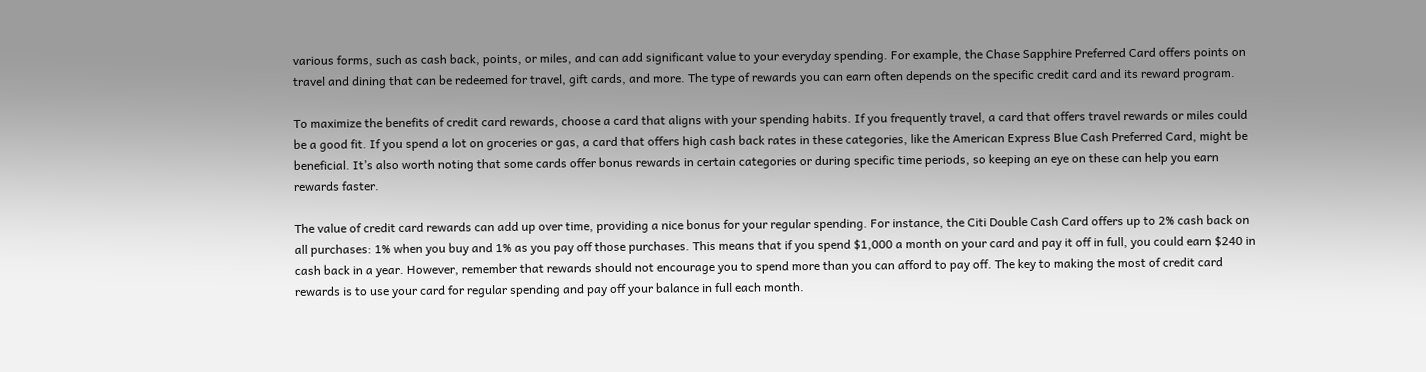various forms, such as cash back, points, or miles, and can add significant value to your everyday spending. For example, the Chase Sapphire Preferred Card offers points on travel and dining that can be redeemed for travel, gift cards, and more. The type of rewards you can earn often depends on the specific credit card and its reward program.

To maximize the benefits of credit card rewards, choose a card that aligns with your spending habits. If you frequently travel, a card that offers travel rewards or miles could be a good fit. If you spend a lot on groceries or gas, a card that offers high cash back rates in these categories, like the American Express Blue Cash Preferred Card, might be beneficial. It’s also worth noting that some cards offer bonus rewards in certain categories or during specific time periods, so keeping an eye on these can help you earn rewards faster.

The value of credit card rewards can add up over time, providing a nice bonus for your regular spending. For instance, the Citi Double Cash Card offers up to 2% cash back on all purchases: 1% when you buy and 1% as you pay off those purchases. This means that if you spend $1,000 a month on your card and pay it off in full, you could earn $240 in cash back in a year. However, remember that rewards should not encourage you to spend more than you can afford to pay off. The key to making the most of credit card rewards is to use your card for regular spending and pay off your balance in full each month.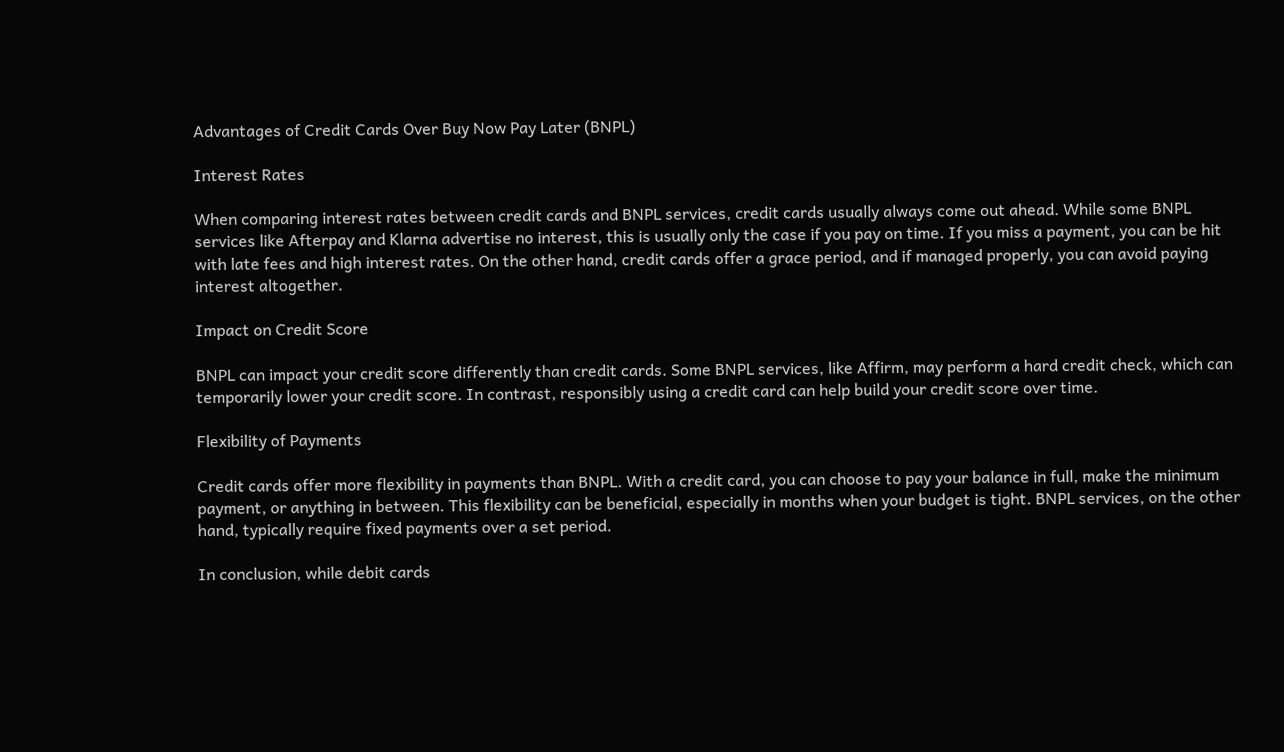Advantages of Credit Cards Over Buy Now Pay Later (BNPL)

Interest Rates

When comparing interest rates between credit cards and BNPL services, credit cards usually always come out ahead. While some BNPL services like Afterpay and Klarna advertise no interest, this is usually only the case if you pay on time. If you miss a payment, you can be hit with late fees and high interest rates. On the other hand, credit cards offer a grace period, and if managed properly, you can avoid paying interest altogether.

Impact on Credit Score

BNPL can impact your credit score differently than credit cards. Some BNPL services, like Affirm, may perform a hard credit check, which can temporarily lower your credit score. In contrast, responsibly using a credit card can help build your credit score over time.

Flexibility of Payments

Credit cards offer more flexibility in payments than BNPL. With a credit card, you can choose to pay your balance in full, make the minimum payment, or anything in between. This flexibility can be beneficial, especially in months when your budget is tight. BNPL services, on the other hand, typically require fixed payments over a set period.

In conclusion, while debit cards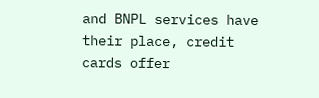and BNPL services have their place, credit cards offer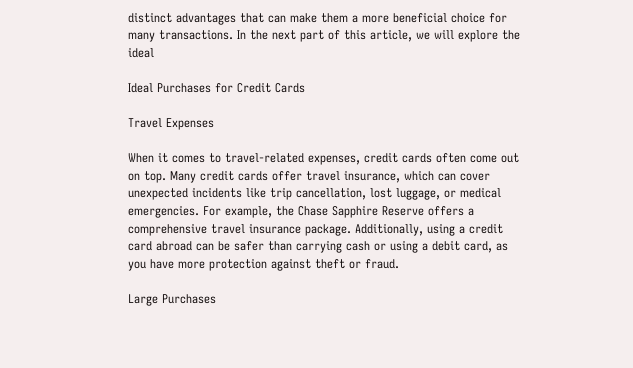distinct advantages that can make them a more beneficial choice for many transactions. In the next part of this article, we will explore the ideal

Ideal Purchases for Credit Cards

Travel Expenses

When it comes to travel-related expenses, credit cards often come out on top. Many credit cards offer travel insurance, which can cover unexpected incidents like trip cancellation, lost luggage, or medical emergencies. For example, the Chase Sapphire Reserve offers a comprehensive travel insurance package. Additionally, using a credit card abroad can be safer than carrying cash or using a debit card, as you have more protection against theft or fraud.

Large Purchases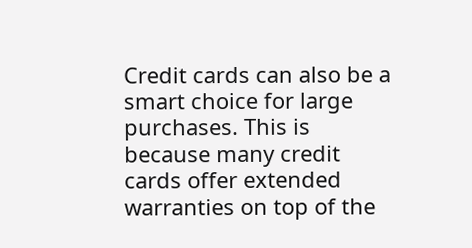Credit cards can also be a smart choice for large purchases. This is because many credit cards offer extended warranties on top of the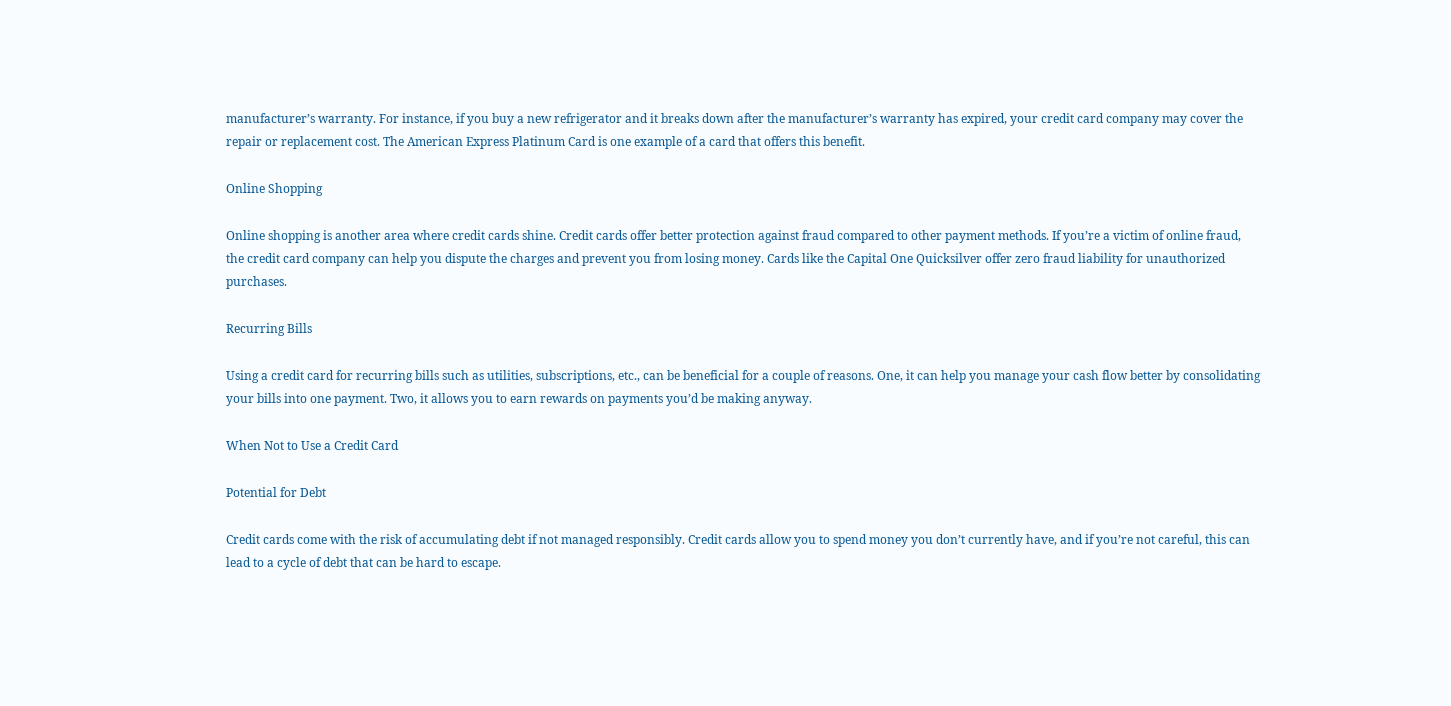manufacturer’s warranty. For instance, if you buy a new refrigerator and it breaks down after the manufacturer’s warranty has expired, your credit card company may cover the repair or replacement cost. The American Express Platinum Card is one example of a card that offers this benefit.

Online Shopping

Online shopping is another area where credit cards shine. Credit cards offer better protection against fraud compared to other payment methods. If you’re a victim of online fraud, the credit card company can help you dispute the charges and prevent you from losing money. Cards like the Capital One Quicksilver offer zero fraud liability for unauthorized purchases.

Recurring Bills

Using a credit card for recurring bills such as utilities, subscriptions, etc., can be beneficial for a couple of reasons. One, it can help you manage your cash flow better by consolidating your bills into one payment. Two, it allows you to earn rewards on payments you’d be making anyway.

When Not to Use a Credit Card

Potential for Debt

Credit cards come with the risk of accumulating debt if not managed responsibly. Credit cards allow you to spend money you don’t currently have, and if you’re not careful, this can lead to a cycle of debt that can be hard to escape.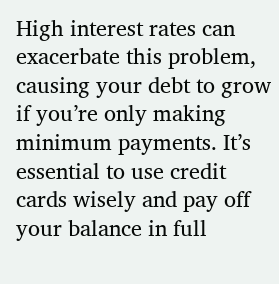High interest rates can exacerbate this problem, causing your debt to grow if you’re only making minimum payments. It’s essential to use credit cards wisely and pay off your balance in full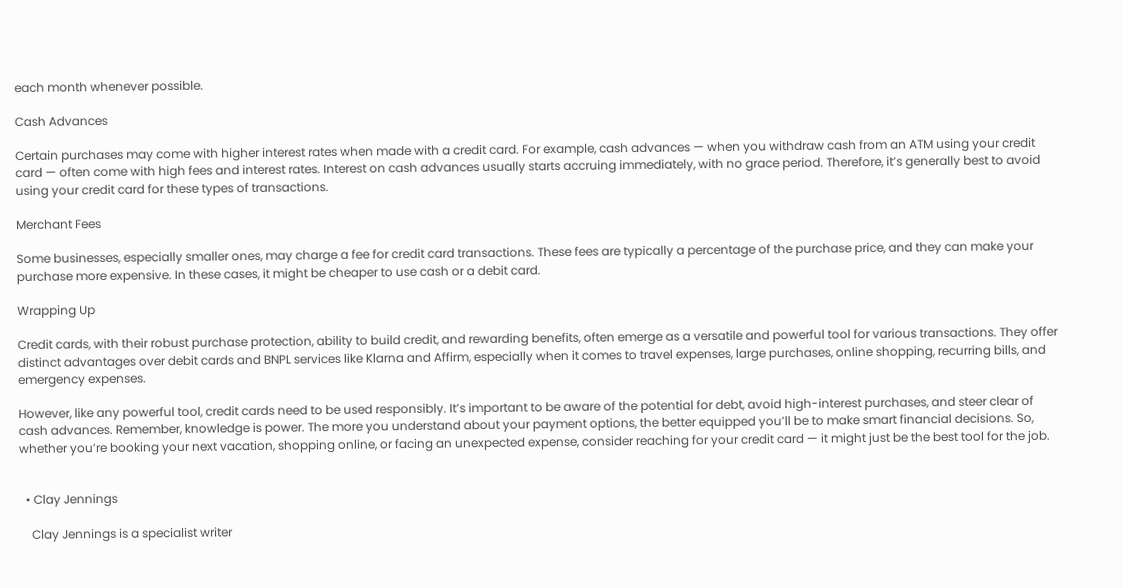each month whenever possible.

Cash Advances

Certain purchases may come with higher interest rates when made with a credit card. For example, cash advances — when you withdraw cash from an ATM using your credit card — often come with high fees and interest rates. Interest on cash advances usually starts accruing immediately, with no grace period. Therefore, it’s generally best to avoid using your credit card for these types of transactions.

Merchant Fees

Some businesses, especially smaller ones, may charge a fee for credit card transactions. These fees are typically a percentage of the purchase price, and they can make your purchase more expensive. In these cases, it might be cheaper to use cash or a debit card.

Wrapping Up

Credit cards, with their robust purchase protection, ability to build credit, and rewarding benefits, often emerge as a versatile and powerful tool for various transactions. They offer distinct advantages over debit cards and BNPL services like Klarna and Affirm, especially when it comes to travel expenses, large purchases, online shopping, recurring bills, and emergency expenses.

However, like any powerful tool, credit cards need to be used responsibly. It’s important to be aware of the potential for debt, avoid high-interest purchases, and steer clear of cash advances. Remember, knowledge is power. The more you understand about your payment options, the better equipped you’ll be to make smart financial decisions. So, whether you’re booking your next vacation, shopping online, or facing an unexpected expense, consider reaching for your credit card — it might just be the best tool for the job.


  • Clay Jennings

    Clay Jennings is a specialist writer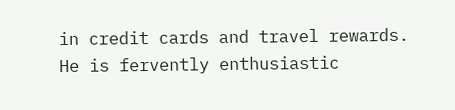in credit cards and travel rewards. He is fervently enthusiastic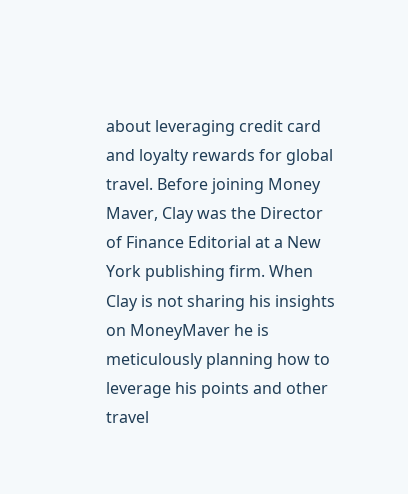about leveraging credit card and loyalty rewards for global travel. Before joining Money Maver, Clay was the Director of Finance Editorial at a New York publishing firm. When Clay is not sharing his insights on MoneyMaver he is meticulously planning how to leverage his points and other travel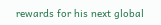rewards for his next global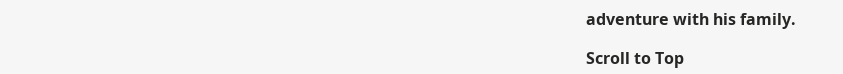adventure with his family.

Scroll to Top